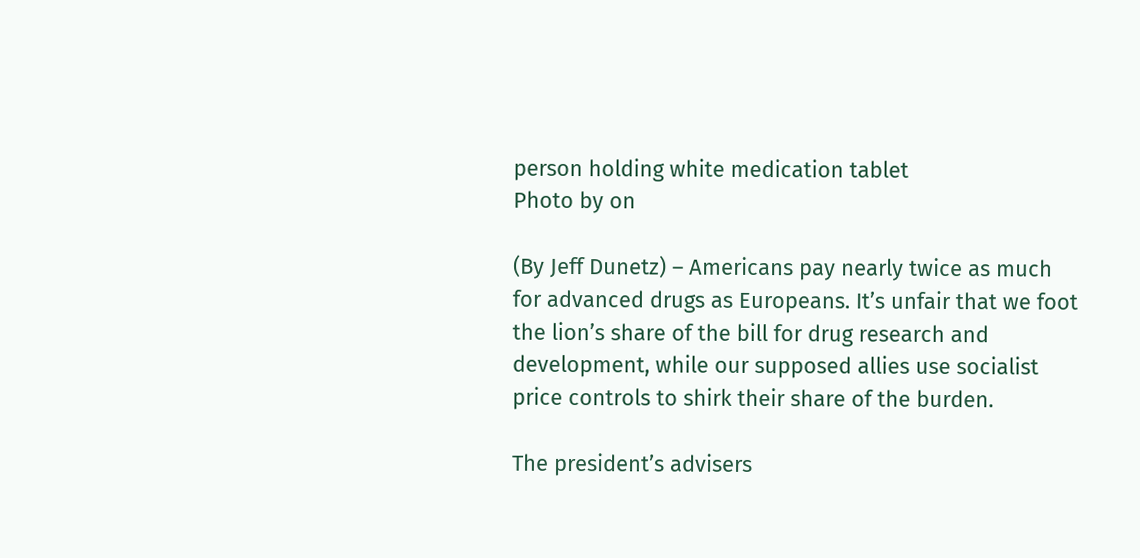person holding white medication tablet
Photo by on

(By Jeff Dunetz) – Americans pay nearly twice as much for advanced drugs as Europeans. It’s unfair that we foot the lion’s share of the bill for drug research and development, while our supposed allies use socialist price controls to shirk their share of the burden.

The president’s advisers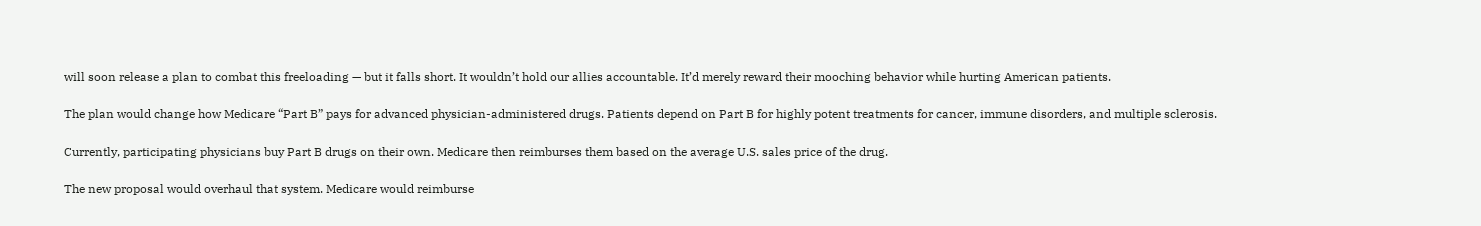will soon release a plan to combat this freeloading — but it falls short. It wouldn’t hold our allies accountable. It’d merely reward their mooching behavior while hurting American patients.

The plan would change how Medicare “Part B” pays for advanced physician-administered drugs. Patients depend on Part B for highly potent treatments for cancer, immune disorders, and multiple sclerosis.

Currently, participating physicians buy Part B drugs on their own. Medicare then reimburses them based on the average U.S. sales price of the drug.

The new proposal would overhaul that system. Medicare would reimburse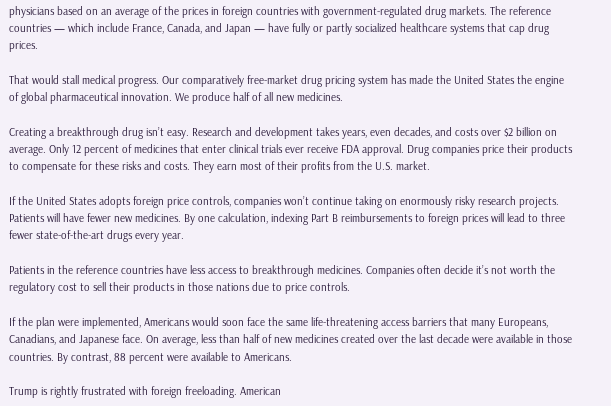physicians based on an average of the prices in foreign countries with government-regulated drug markets. The reference countries — which include France, Canada, and Japan — have fully or partly socialized healthcare systems that cap drug prices.

That would stall medical progress. Our comparatively free-market drug pricing system has made the United States the engine of global pharmaceutical innovation. We produce half of all new medicines.

Creating a breakthrough drug isn’t easy. Research and development takes years, even decades, and costs over $2 billion on average. Only 12 percent of medicines that enter clinical trials ever receive FDA approval. Drug companies price their products to compensate for these risks and costs. They earn most of their profits from the U.S. market.

If the United States adopts foreign price controls, companies won’t continue taking on enormously risky research projects. Patients will have fewer new medicines. By one calculation, indexing Part B reimbursements to foreign prices will lead to three fewer state-of-the-art drugs every year.

Patients in the reference countries have less access to breakthrough medicines. Companies often decide it’s not worth the regulatory cost to sell their products in those nations due to price controls.

If the plan were implemented, Americans would soon face the same life-threatening access barriers that many Europeans, Canadians, and Japanese face. On average, less than half of new medicines created over the last decade were available in those countries. By contrast, 88 percent were available to Americans.

Trump is rightly frustrated with foreign freeloading. American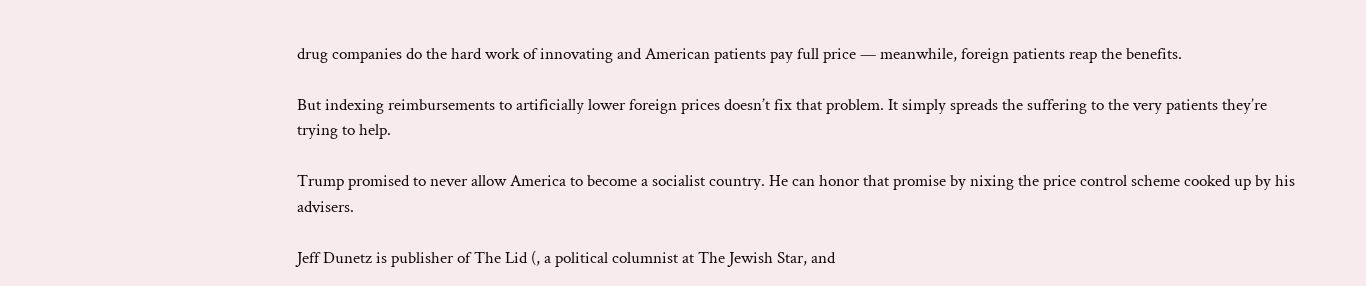drug companies do the hard work of innovating and American patients pay full price — meanwhile, foreign patients reap the benefits.

But indexing reimbursements to artificially lower foreign prices doesn’t fix that problem. It simply spreads the suffering to the very patients they’re trying to help.

Trump promised to never allow America to become a socialist country. He can honor that promise by nixing the price control scheme cooked up by his advisers.

Jeff Dunetz is publisher of The Lid (, a political columnist at The Jewish Star, and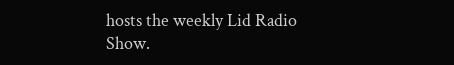hosts the weekly Lid Radio Show.